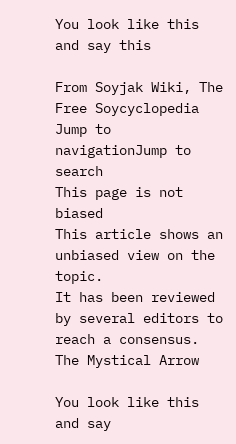You look like this and say this

From Soyjak Wiki, The Free Soycyclopedia
Jump to navigationJump to search
This page is not biased
This article shows an unbiased view on the topic.
It has been reviewed by several editors to reach a consensus.
The Mystical Arrow

You look like this and say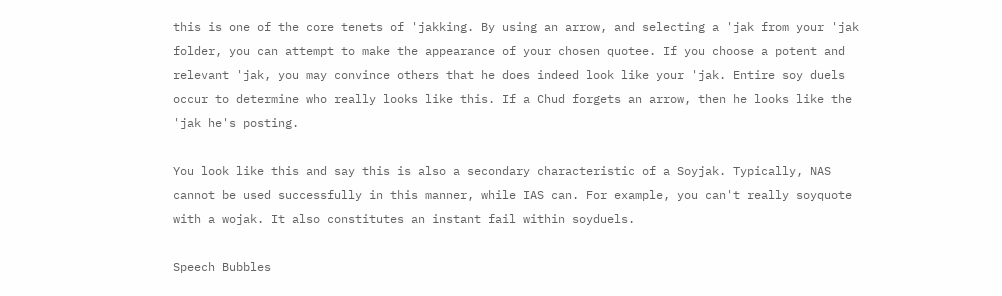this is one of the core tenets of 'jakking. By using an arrow, and selecting a 'jak from your 'jak folder, you can attempt to make the appearance of your chosen quotee. If you choose a potent and relevant 'jak, you may convince others that he does indeed look like your 'jak. Entire soy duels occur to determine who really looks like this. If a Chud forgets an arrow, then he looks like the 'jak he's posting.

You look like this and say this is also a secondary characteristic of a Soyjak. Typically, NAS cannot be used successfully in this manner, while IAS can. For example, you can't really soyquote with a wojak. It also constitutes an instant fail within soyduels.

Speech Bubbles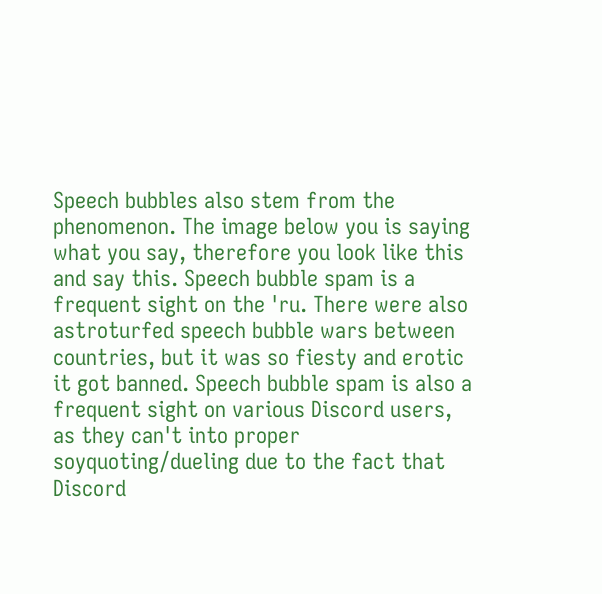Speech bubbles also stem from the phenomenon. The image below you is saying what you say, therefore you look like this and say this. Speech bubble spam is a frequent sight on the 'ru. There were also astroturfed speech bubble wars between countries, but it was so fiesty and erotic it got banned. Speech bubble spam is also a frequent sight on various Discord users, as they can't into proper soyquoting/dueling due to the fact that Discord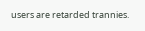users are retarded trannies.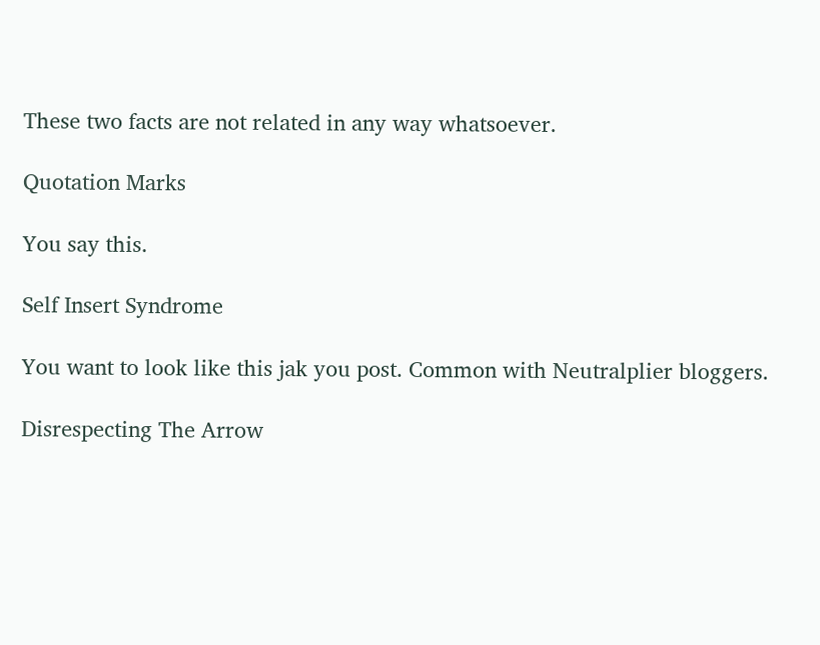These two facts are not related in any way whatsoever.

Quotation Marks

You say this.

Self Insert Syndrome

You want to look like this jak you post. Common with Neutralplier bloggers.

Disrespecting The Arrow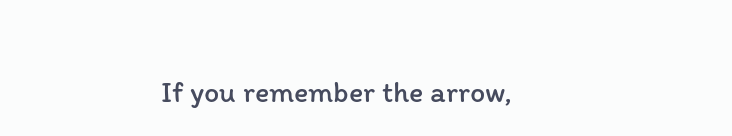If you remember the arrow,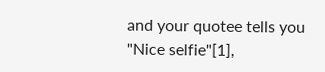and your quotee tells you "Nice selfie"[1],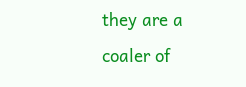they are a coaler of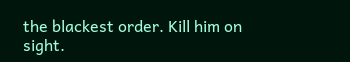the blackest order. Kill him on sight.